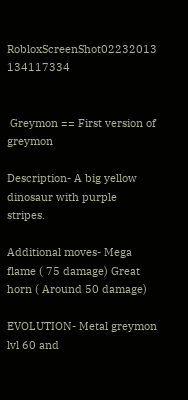RobloxScreenShot02232013 134117334


 Greymon == First version of greymon

Description- A big yellow dinosaur with purple stripes.

Additional moves- Mega flame ( 75 damage) Great horn ( Around 50 damage)

EVOLUTION- Metal greymon lvl 60 and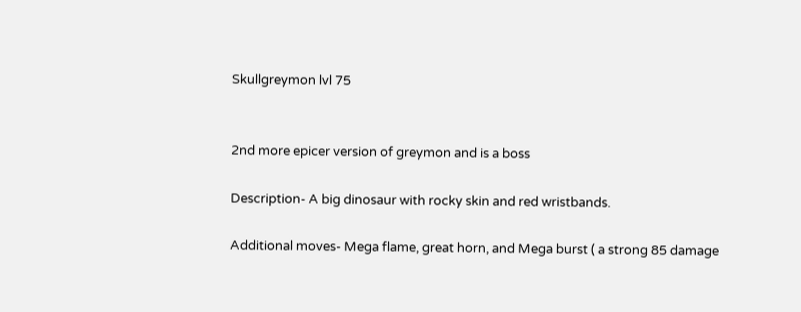Skullgreymon lvl 75


2nd more epicer version of greymon and is a boss

Description- A big dinosaur with rocky skin and red wristbands.

Additional moves- Mega flame, great horn, and Mega burst ( a strong 85 damage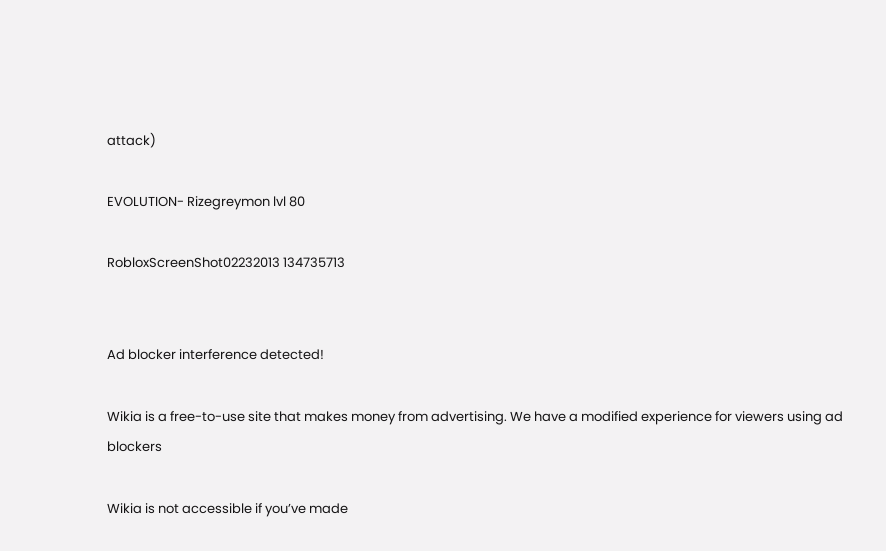attack)

EVOLUTION- Rizegreymon lvl 80

RobloxScreenShot02232013 134735713


Ad blocker interference detected!

Wikia is a free-to-use site that makes money from advertising. We have a modified experience for viewers using ad blockers

Wikia is not accessible if you’ve made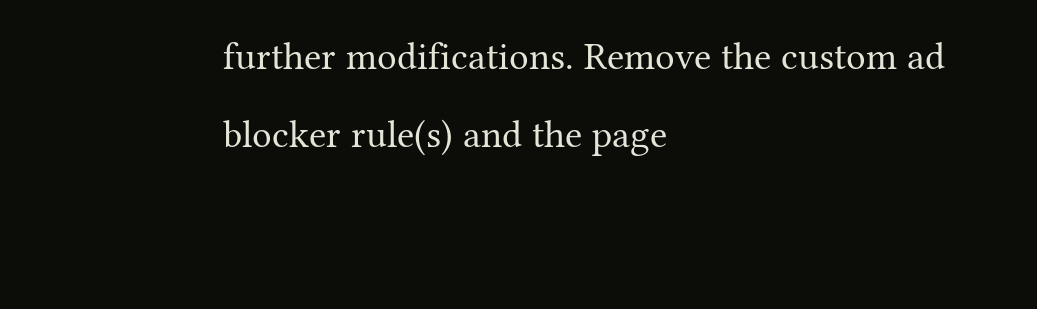further modifications. Remove the custom ad blocker rule(s) and the page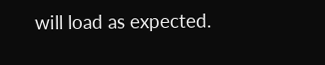will load as expected.